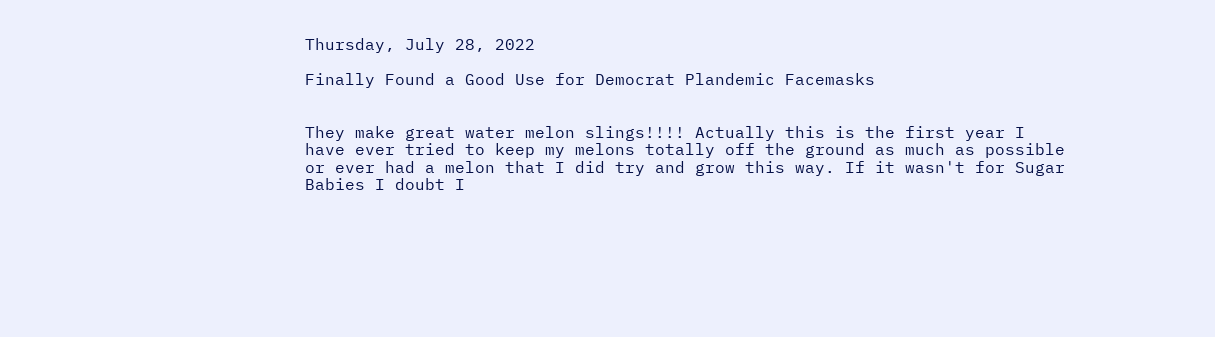Thursday, July 28, 2022

Finally Found a Good Use for Democrat Plandemic Facemasks


They make great water melon slings!!!! Actually this is the first year I have ever tried to keep my melons totally off the ground as much as possible or ever had a melon that I did try and grow this way. If it wasn't for Sugar Babies I doubt I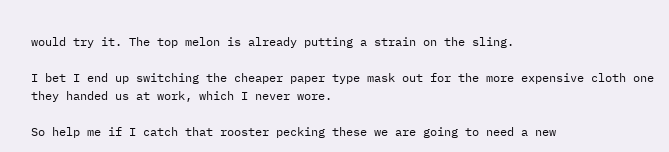would try it. The top melon is already putting a strain on the sling.

I bet I end up switching the cheaper paper type mask out for the more expensive cloth one they handed us at work, which I never wore.

So help me if I catch that rooster pecking these we are going to need a new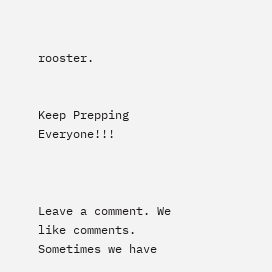rooster.


Keep Prepping Everyone!!!



Leave a comment. We like comments. Sometimes we have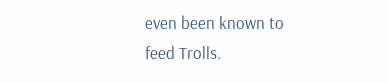even been known to feed Trolls.